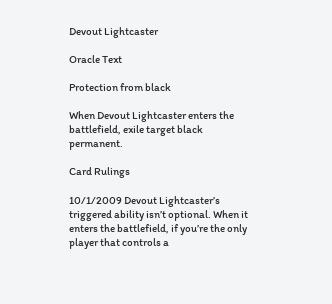Devout Lightcaster

Oracle Text

Protection from black

When Devout Lightcaster enters the battlefield, exile target black permanent.

Card Rulings

10/1/2009 Devout Lightcaster’s triggered ability isn’t optional. When it enters the battlefield, if you’re the only player that controls a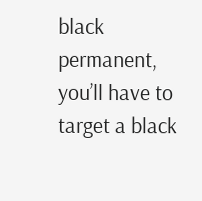black permanent, you’ll have to target a black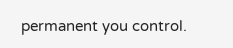permanent you control.